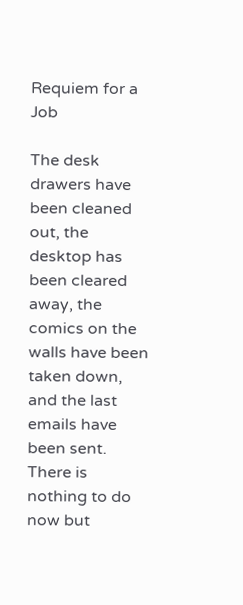Requiem for a Job

The desk drawers have been cleaned out, the desktop has been cleared away, the comics on the walls have been taken down, and the last emails have been sent. There is nothing to do now but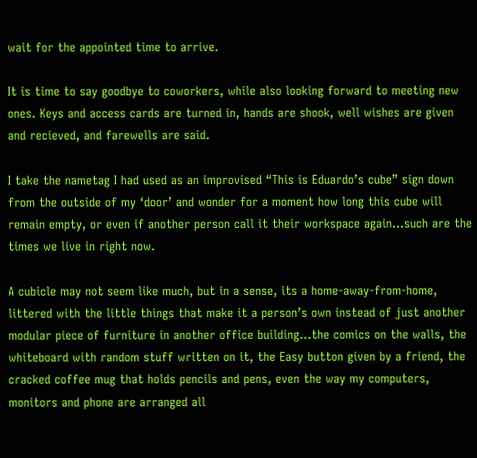wait for the appointed time to arrive.

It is time to say goodbye to coworkers, while also looking forward to meeting new ones. Keys and access cards are turned in, hands are shook, well wishes are given and recieved, and farewells are said.

I take the nametag I had used as an improvised “This is Eduardo’s cube” sign down from the outside of my ‘door’ and wonder for a moment how long this cube will remain empty, or even if another person call it their workspace again…such are the times we live in right now.

A cubicle may not seem like much, but in a sense, its a home-away-from-home, littered with the little things that make it a person’s own instead of just another modular piece of furniture in another office building…the comics on the walls, the whiteboard with random stuff written on it, the Easy button given by a friend, the cracked coffee mug that holds pencils and pens, even the way my computers, monitors and phone are arranged all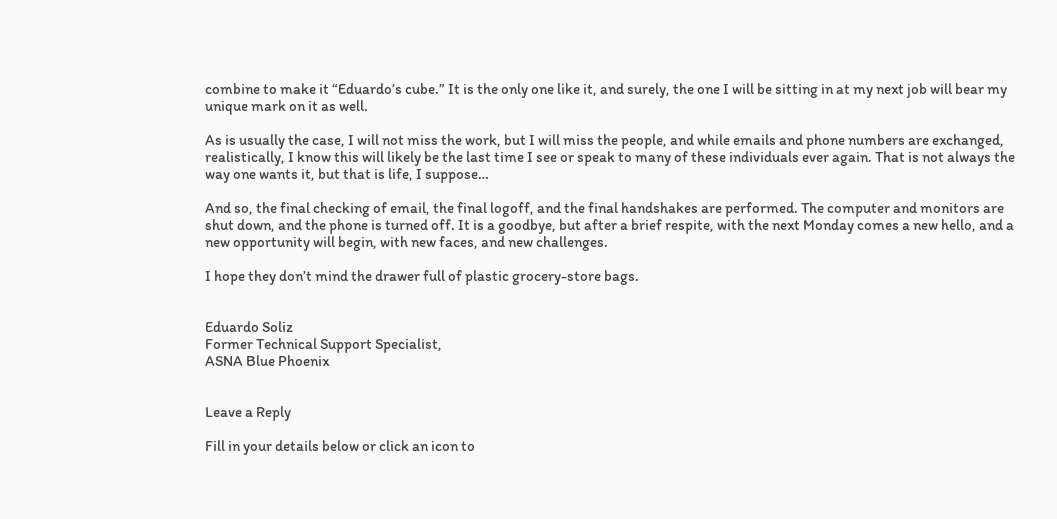combine to make it “Eduardo’s cube.” It is the only one like it, and surely, the one I will be sitting in at my next job will bear my unique mark on it as well.

As is usually the case, I will not miss the work, but I will miss the people, and while emails and phone numbers are exchanged, realistically, I know this will likely be the last time I see or speak to many of these individuals ever again. That is not always the way one wants it, but that is life, I suppose…

And so, the final checking of email, the final logoff, and the final handshakes are performed. The computer and monitors are shut down, and the phone is turned off. It is a goodbye, but after a brief respite, with the next Monday comes a new hello, and a new opportunity will begin, with new faces, and new challenges.

I hope they don’t mind the drawer full of plastic grocery-store bags.


Eduardo Soliz
Former Technical Support Specialist,
ASNA Blue Phoenix


Leave a Reply

Fill in your details below or click an icon to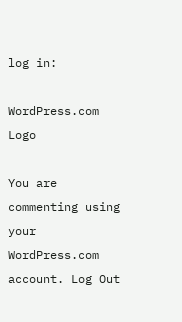log in:

WordPress.com Logo

You are commenting using your WordPress.com account. Log Out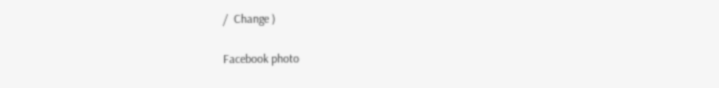/  Change )

Facebook photo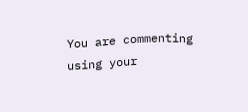You are commenting using your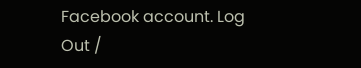Facebook account. Log Out /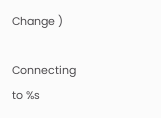Change )

Connecting to %s